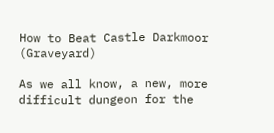How to Beat Castle Darkmoor (Graveyard)

As we all know, a new, more difficult dungeon for the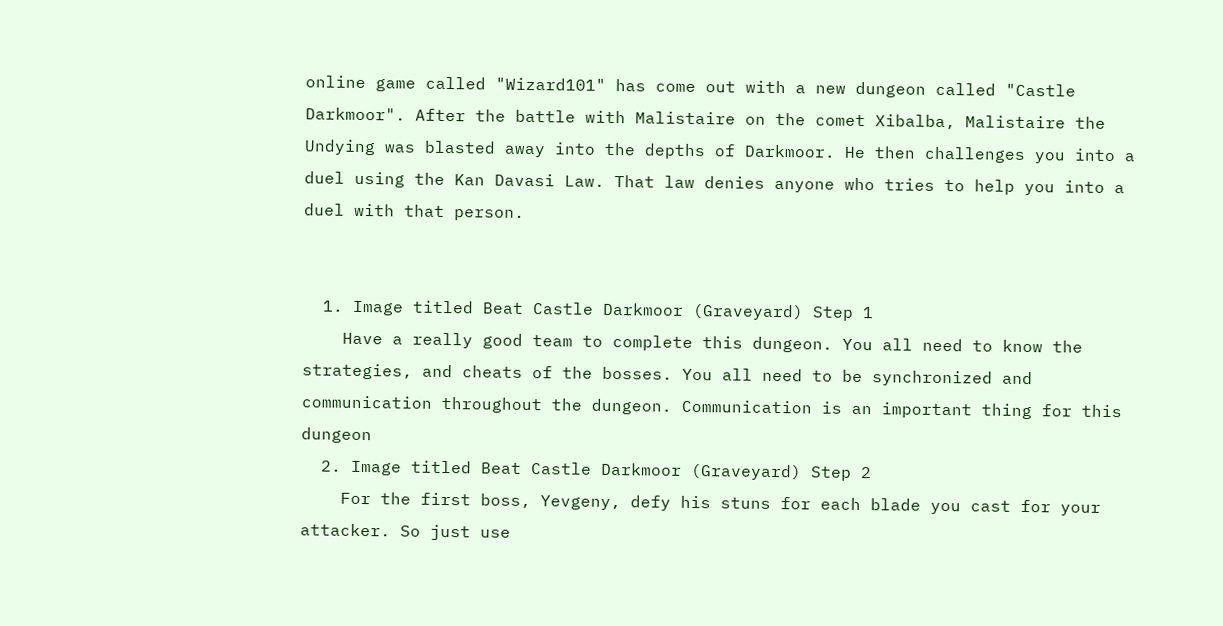online game called "Wizard101" has come out with a new dungeon called "Castle Darkmoor". After the battle with Malistaire on the comet Xibalba, Malistaire the Undying was blasted away into the depths of Darkmoor. He then challenges you into a duel using the Kan Davasi Law. That law denies anyone who tries to help you into a duel with that person.


  1. Image titled Beat Castle Darkmoor (Graveyard) Step 1
    Have a really good team to complete this dungeon. You all need to know the strategies, and cheats of the bosses. You all need to be synchronized and communication throughout the dungeon. Communication is an important thing for this dungeon
  2. Image titled Beat Castle Darkmoor (Graveyard) Step 2
    For the first boss, Yevgeny, defy his stuns for each blade you cast for your attacker. So just use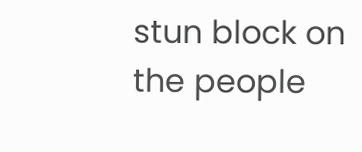stun block on the people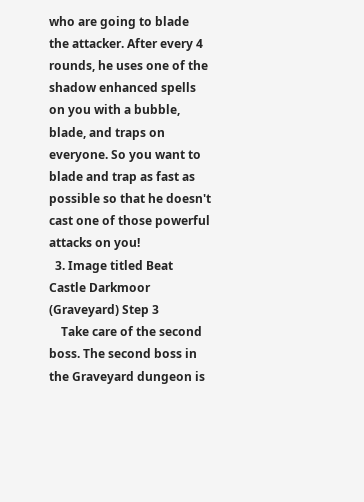who are going to blade the attacker. After every 4 rounds, he uses one of the shadow enhanced spells on you with a bubble, blade, and traps on everyone. So you want to blade and trap as fast as possible so that he doesn't cast one of those powerful attacks on you!
  3. Image titled Beat Castle Darkmoor (Graveyard) Step 3
    Take care of the second boss. The second boss in the Graveyard dungeon is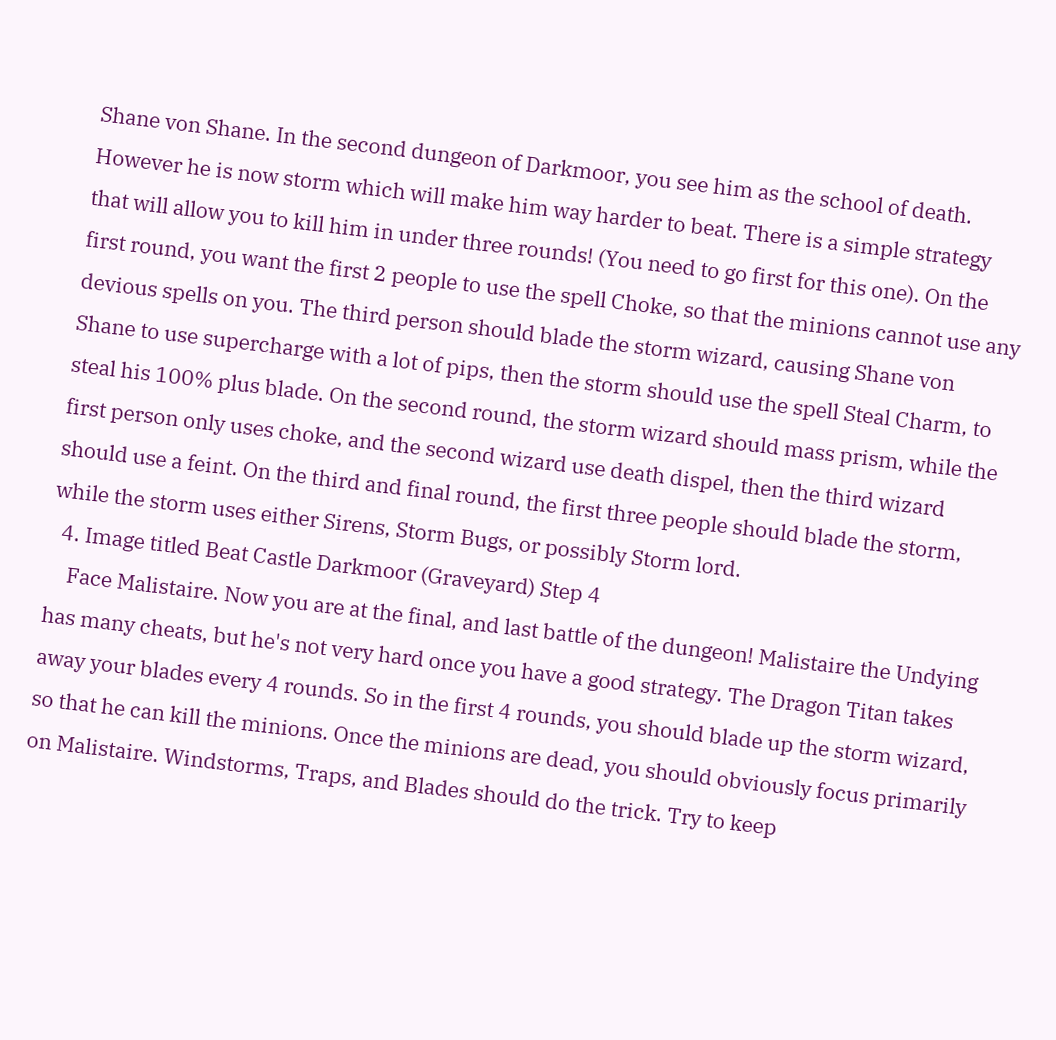Shane von Shane. In the second dungeon of Darkmoor, you see him as the school of death. However he is now storm which will make him way harder to beat. There is a simple strategy that will allow you to kill him in under three rounds! (You need to go first for this one). On the first round, you want the first 2 people to use the spell Choke, so that the minions cannot use any devious spells on you. The third person should blade the storm wizard, causing Shane von Shane to use supercharge with a lot of pips, then the storm should use the spell Steal Charm, to steal his 100% plus blade. On the second round, the storm wizard should mass prism, while the first person only uses choke, and the second wizard use death dispel, then the third wizard should use a feint. On the third and final round, the first three people should blade the storm, while the storm uses either Sirens, Storm Bugs, or possibly Storm lord.
  4. Image titled Beat Castle Darkmoor (Graveyard) Step 4
    Face Malistaire. Now you are at the final, and last battle of the dungeon! Malistaire the Undying has many cheats, but he's not very hard once you have a good strategy. The Dragon Titan takes away your blades every 4 rounds. So in the first 4 rounds, you should blade up the storm wizard, so that he can kill the minions. Once the minions are dead, you should obviously focus primarily on Malistaire. Windstorms, Traps, and Blades should do the trick. Try to keep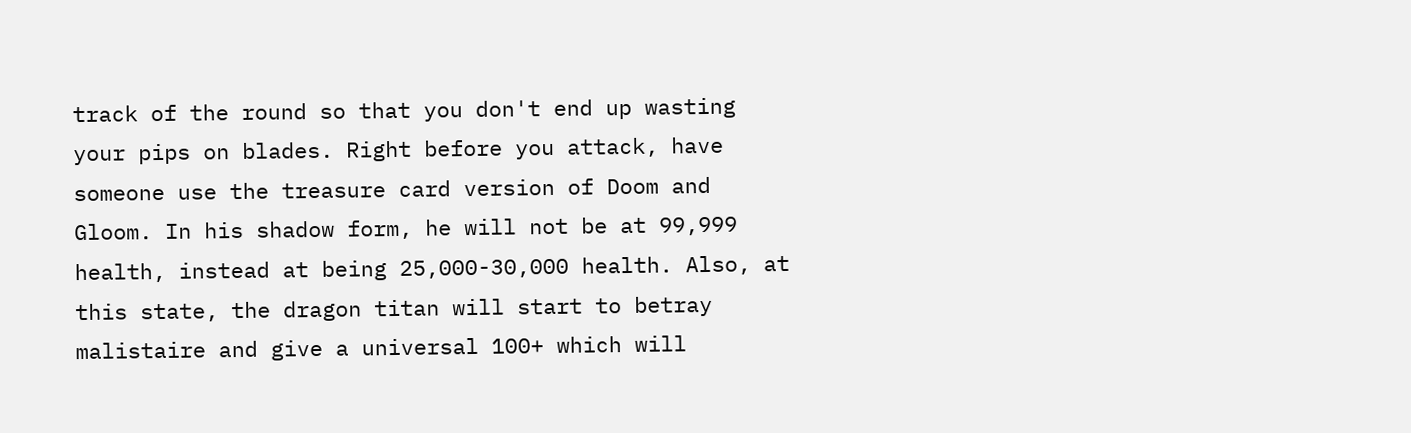track of the round so that you don't end up wasting your pips on blades. Right before you attack, have someone use the treasure card version of Doom and Gloom. In his shadow form, he will not be at 99,999 health, instead at being 25,000-30,000 health. Also, at this state, the dragon titan will start to betray malistaire and give a universal 100+ which will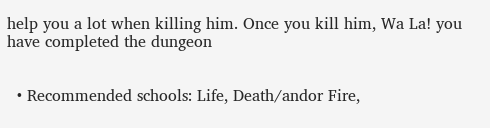help you a lot when killing him. Once you kill him, Wa La! you have completed the dungeon


  • Recommended schools: Life, Death/andor Fire,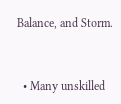Balance, and Storm.


  • Many unskilled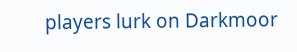players lurk on Darkmoor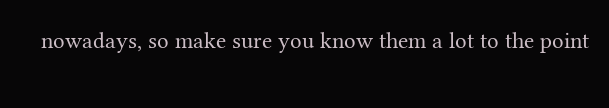nowadays, so make sure you know them a lot to the point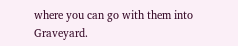where you can go with them into Graveyard.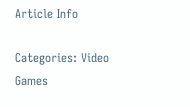Article Info

Categories: Video Games